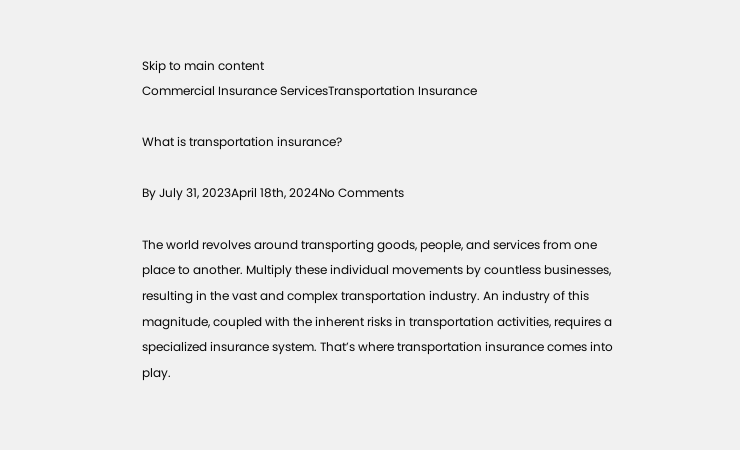Skip to main content
Commercial Insurance ServicesTransportation Insurance

What is transportation insurance?

By July 31, 2023April 18th, 2024No Comments

The world revolves around transporting goods, people, and services from one place to another. Multiply these individual movements by countless businesses, resulting in the vast and complex transportation industry. An industry of this magnitude, coupled with the inherent risks in transportation activities, requires a specialized insurance system. That’s where transportation insurance comes into play.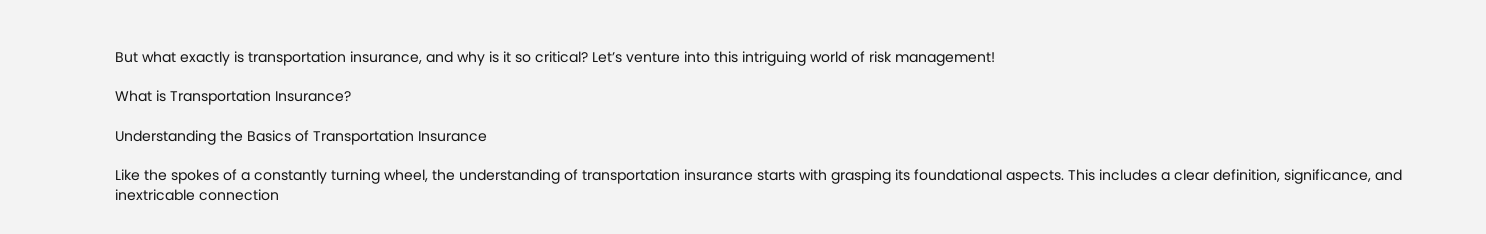But what exactly is transportation insurance, and why is it so critical? Let’s venture into this intriguing world of risk management!

What is Transportation Insurance?

Understanding the Basics of Transportation Insurance

Like the spokes of a constantly turning wheel, the understanding of transportation insurance starts with grasping its foundational aspects. This includes a clear definition, significance, and inextricable connection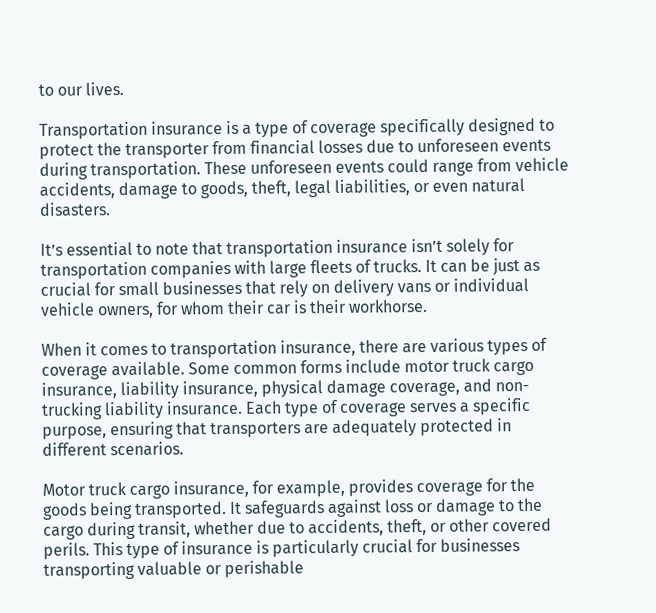to our lives.

Transportation insurance is a type of coverage specifically designed to protect the transporter from financial losses due to unforeseen events during transportation. These unforeseen events could range from vehicle accidents, damage to goods, theft, legal liabilities, or even natural disasters.

It’s essential to note that transportation insurance isn’t solely for transportation companies with large fleets of trucks. It can be just as crucial for small businesses that rely on delivery vans or individual vehicle owners, for whom their car is their workhorse.

When it comes to transportation insurance, there are various types of coverage available. Some common forms include motor truck cargo insurance, liability insurance, physical damage coverage, and non-trucking liability insurance. Each type of coverage serves a specific purpose, ensuring that transporters are adequately protected in different scenarios.

Motor truck cargo insurance, for example, provides coverage for the goods being transported. It safeguards against loss or damage to the cargo during transit, whether due to accidents, theft, or other covered perils. This type of insurance is particularly crucial for businesses transporting valuable or perishable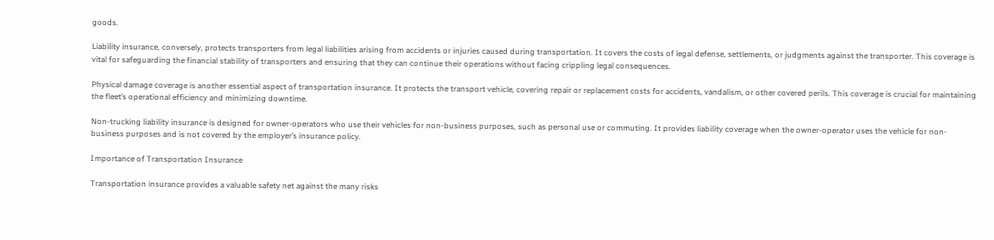goods.

Liability insurance, conversely, protects transporters from legal liabilities arising from accidents or injuries caused during transportation. It covers the costs of legal defense, settlements, or judgments against the transporter. This coverage is vital for safeguarding the financial stability of transporters and ensuring that they can continue their operations without facing crippling legal consequences.

Physical damage coverage is another essential aspect of transportation insurance. It protects the transport vehicle, covering repair or replacement costs for accidents, vandalism, or other covered perils. This coverage is crucial for maintaining the fleet’s operational efficiency and minimizing downtime.

Non-trucking liability insurance is designed for owner-operators who use their vehicles for non-business purposes, such as personal use or commuting. It provides liability coverage when the owner-operator uses the vehicle for non-business purposes and is not covered by the employer’s insurance policy.

Importance of Transportation Insurance

Transportation insurance provides a valuable safety net against the many risks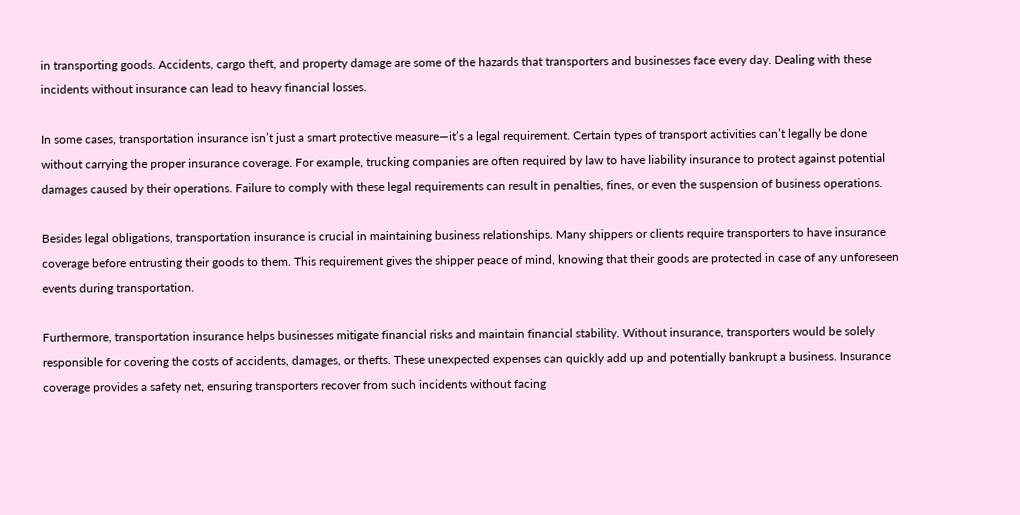in transporting goods. Accidents, cargo theft, and property damage are some of the hazards that transporters and businesses face every day. Dealing with these incidents without insurance can lead to heavy financial losses.

In some cases, transportation insurance isn’t just a smart protective measure—it’s a legal requirement. Certain types of transport activities can’t legally be done without carrying the proper insurance coverage. For example, trucking companies are often required by law to have liability insurance to protect against potential damages caused by their operations. Failure to comply with these legal requirements can result in penalties, fines, or even the suspension of business operations.

Besides legal obligations, transportation insurance is crucial in maintaining business relationships. Many shippers or clients require transporters to have insurance coverage before entrusting their goods to them. This requirement gives the shipper peace of mind, knowing that their goods are protected in case of any unforeseen events during transportation.

Furthermore, transportation insurance helps businesses mitigate financial risks and maintain financial stability. Without insurance, transporters would be solely responsible for covering the costs of accidents, damages, or thefts. These unexpected expenses can quickly add up and potentially bankrupt a business. Insurance coverage provides a safety net, ensuring transporters recover from such incidents without facing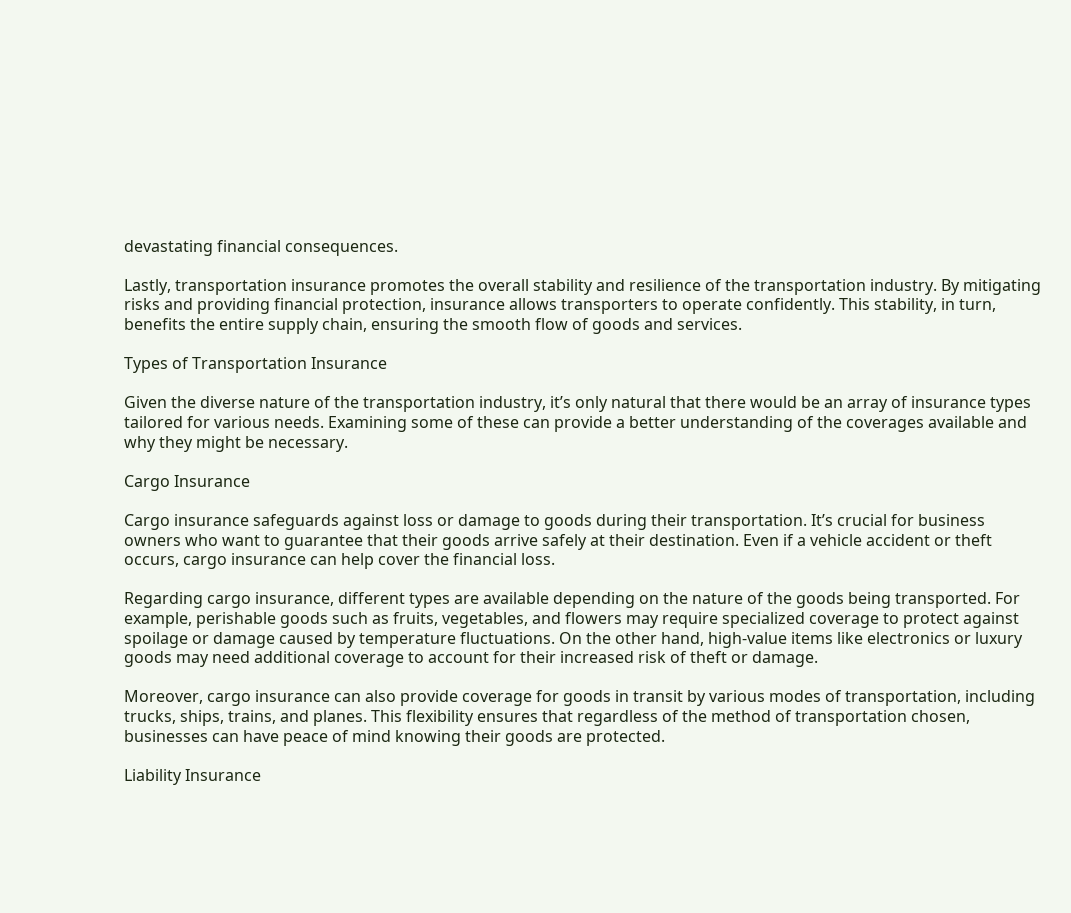devastating financial consequences.

Lastly, transportation insurance promotes the overall stability and resilience of the transportation industry. By mitigating risks and providing financial protection, insurance allows transporters to operate confidently. This stability, in turn, benefits the entire supply chain, ensuring the smooth flow of goods and services.

Types of Transportation Insurance

Given the diverse nature of the transportation industry, it’s only natural that there would be an array of insurance types tailored for various needs. Examining some of these can provide a better understanding of the coverages available and why they might be necessary.

Cargo Insurance

Cargo insurance safeguards against loss or damage to goods during their transportation. It’s crucial for business owners who want to guarantee that their goods arrive safely at their destination. Even if a vehicle accident or theft occurs, cargo insurance can help cover the financial loss.

Regarding cargo insurance, different types are available depending on the nature of the goods being transported. For example, perishable goods such as fruits, vegetables, and flowers may require specialized coverage to protect against spoilage or damage caused by temperature fluctuations. On the other hand, high-value items like electronics or luxury goods may need additional coverage to account for their increased risk of theft or damage.

Moreover, cargo insurance can also provide coverage for goods in transit by various modes of transportation, including trucks, ships, trains, and planes. This flexibility ensures that regardless of the method of transportation chosen, businesses can have peace of mind knowing their goods are protected.

Liability Insurance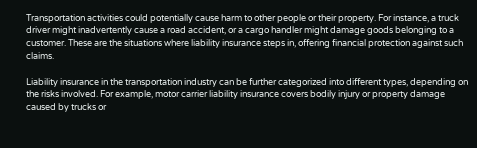Transportation activities could potentially cause harm to other people or their property. For instance, a truck driver might inadvertently cause a road accident, or a cargo handler might damage goods belonging to a customer. These are the situations where liability insurance steps in, offering financial protection against such claims.

Liability insurance in the transportation industry can be further categorized into different types, depending on the risks involved. For example, motor carrier liability insurance covers bodily injury or property damage caused by trucks or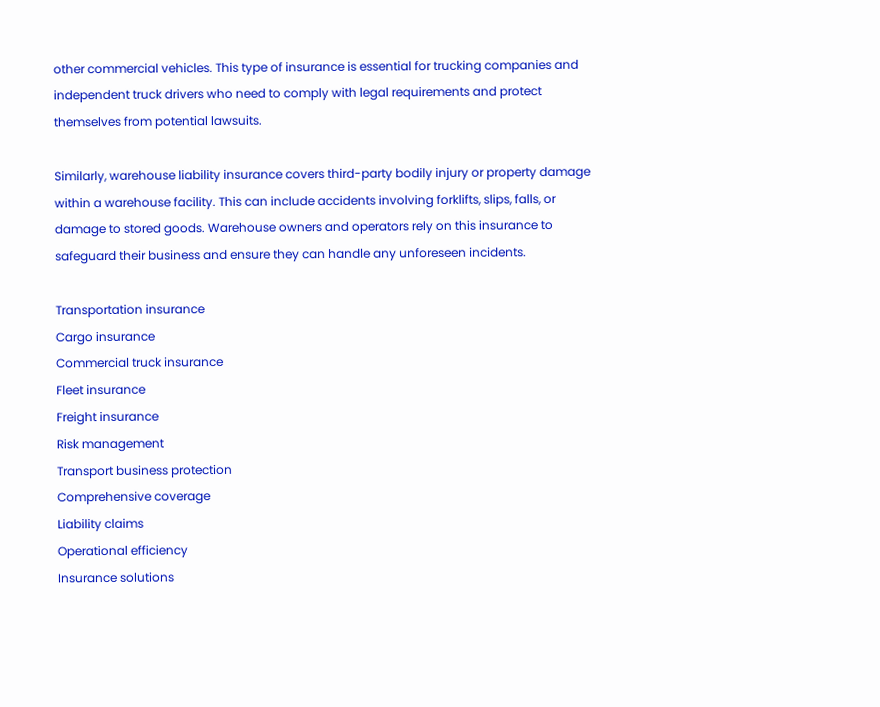other commercial vehicles. This type of insurance is essential for trucking companies and independent truck drivers who need to comply with legal requirements and protect themselves from potential lawsuits.

Similarly, warehouse liability insurance covers third-party bodily injury or property damage within a warehouse facility. This can include accidents involving forklifts, slips, falls, or damage to stored goods. Warehouse owners and operators rely on this insurance to safeguard their business and ensure they can handle any unforeseen incidents.

Transportation insurance
Cargo insurance
Commercial truck insurance
Fleet insurance
Freight insurance
Risk management
Transport business protection
Comprehensive coverage
Liability claims
Operational efficiency
Insurance solutions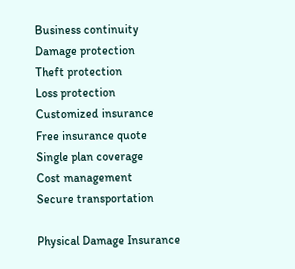Business continuity
Damage protection
Theft protection
Loss protection
Customized insurance
Free insurance quote
Single plan coverage
Cost management
Secure transportation

Physical Damage Insurance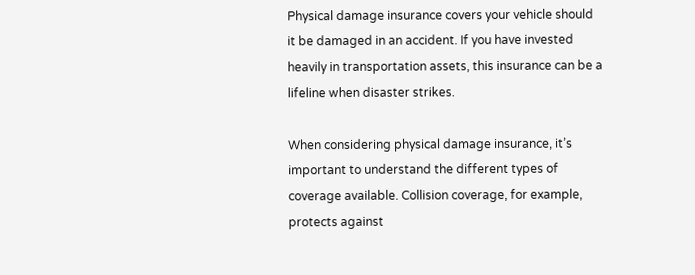Physical damage insurance covers your vehicle should it be damaged in an accident. If you have invested heavily in transportation assets, this insurance can be a lifeline when disaster strikes.

When considering physical damage insurance, it’s important to understand the different types of coverage available. Collision coverage, for example, protects against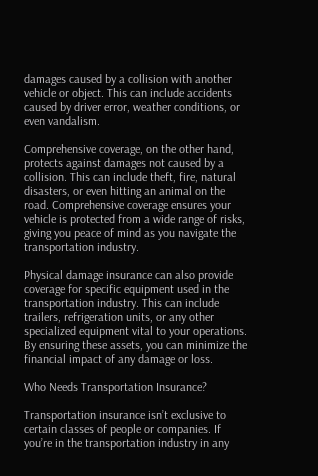damages caused by a collision with another vehicle or object. This can include accidents caused by driver error, weather conditions, or even vandalism.

Comprehensive coverage, on the other hand, protects against damages not caused by a collision. This can include theft, fire, natural disasters, or even hitting an animal on the road. Comprehensive coverage ensures your vehicle is protected from a wide range of risks, giving you peace of mind as you navigate the transportation industry.

Physical damage insurance can also provide coverage for specific equipment used in the transportation industry. This can include trailers, refrigeration units, or any other specialized equipment vital to your operations. By ensuring these assets, you can minimize the financial impact of any damage or loss.

Who Needs Transportation Insurance?

Transportation insurance isn’t exclusive to certain classes of people or companies. If you’re in the transportation industry in any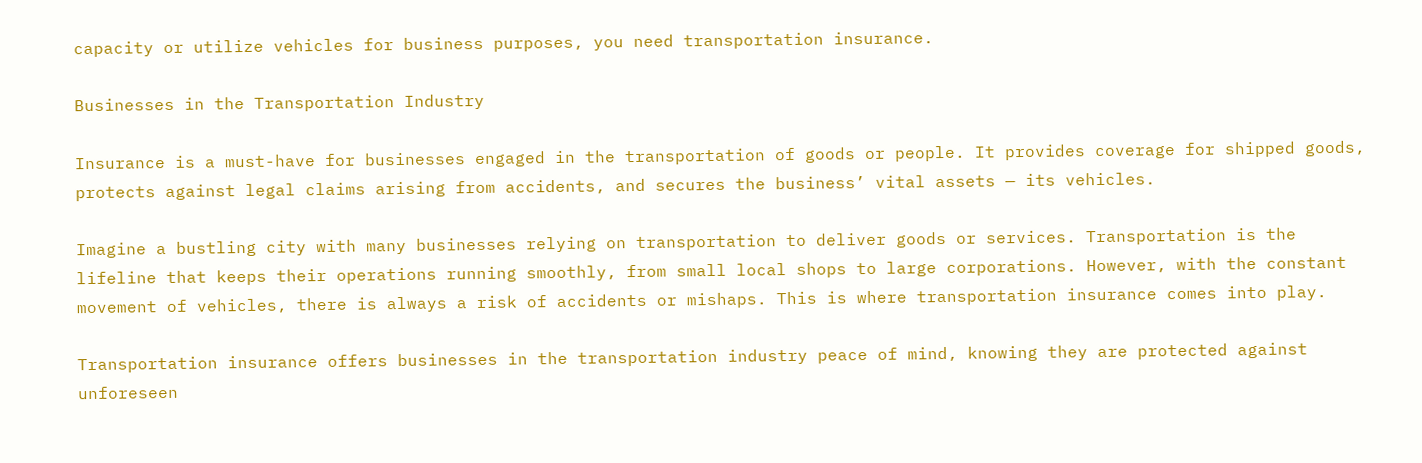capacity or utilize vehicles for business purposes, you need transportation insurance.

Businesses in the Transportation Industry

Insurance is a must-have for businesses engaged in the transportation of goods or people. It provides coverage for shipped goods, protects against legal claims arising from accidents, and secures the business’ vital assets — its vehicles.

Imagine a bustling city with many businesses relying on transportation to deliver goods or services. Transportation is the lifeline that keeps their operations running smoothly, from small local shops to large corporations. However, with the constant movement of vehicles, there is always a risk of accidents or mishaps. This is where transportation insurance comes into play.

Transportation insurance offers businesses in the transportation industry peace of mind, knowing they are protected against unforeseen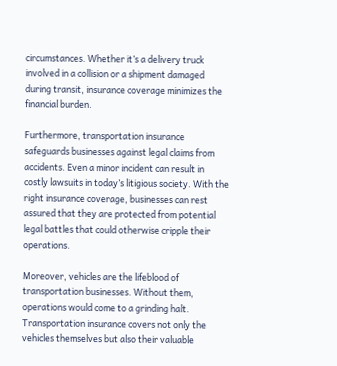circumstances. Whether it’s a delivery truck involved in a collision or a shipment damaged during transit, insurance coverage minimizes the financial burden.

Furthermore, transportation insurance safeguards businesses against legal claims from accidents. Even a minor incident can result in costly lawsuits in today’s litigious society. With the right insurance coverage, businesses can rest assured that they are protected from potential legal battles that could otherwise cripple their operations.

Moreover, vehicles are the lifeblood of transportation businesses. Without them, operations would come to a grinding halt. Transportation insurance covers not only the vehicles themselves but also their valuable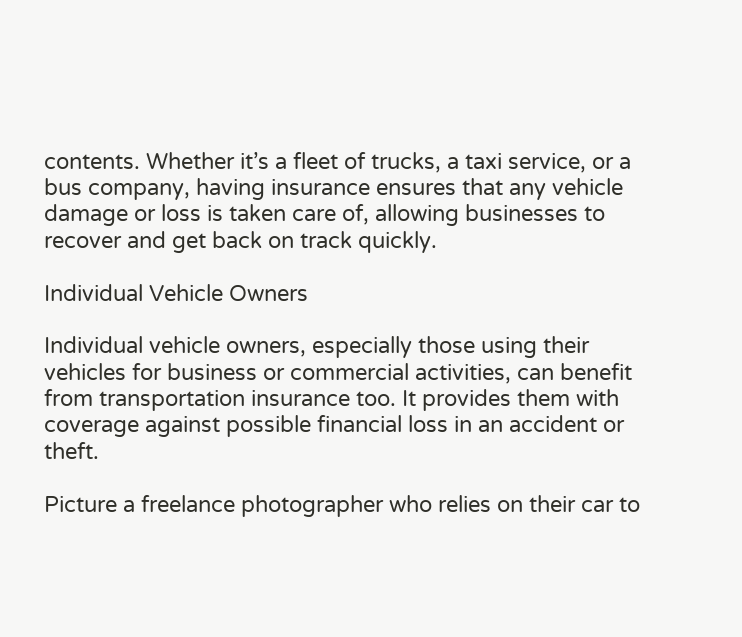contents. Whether it’s a fleet of trucks, a taxi service, or a bus company, having insurance ensures that any vehicle damage or loss is taken care of, allowing businesses to recover and get back on track quickly.

Individual Vehicle Owners

Individual vehicle owners, especially those using their vehicles for business or commercial activities, can benefit from transportation insurance too. It provides them with coverage against possible financial loss in an accident or theft.

Picture a freelance photographer who relies on their car to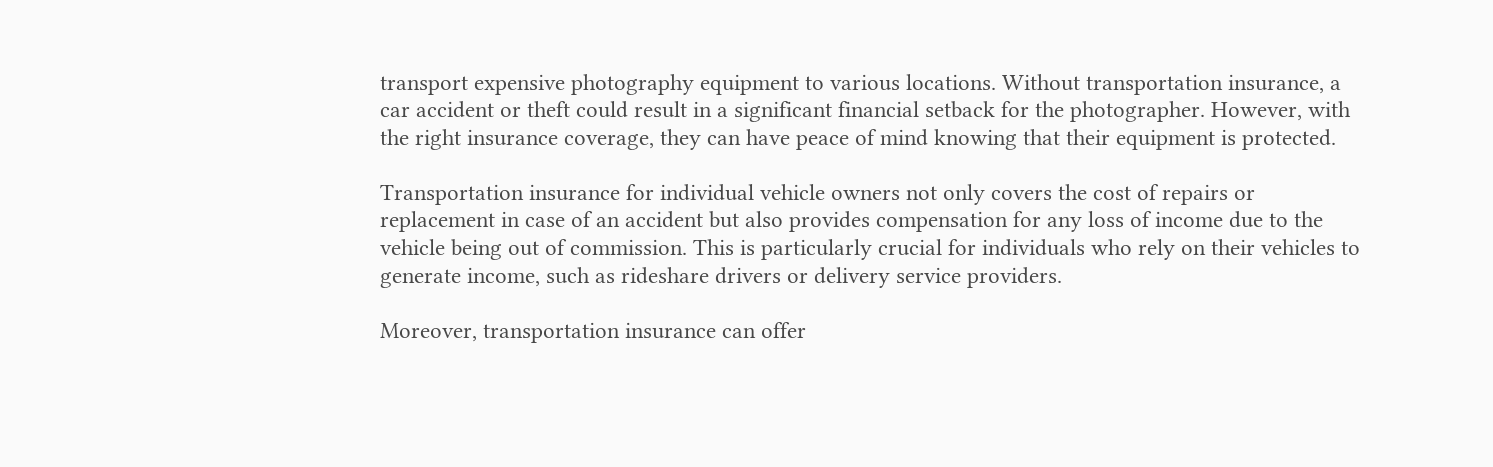transport expensive photography equipment to various locations. Without transportation insurance, a car accident or theft could result in a significant financial setback for the photographer. However, with the right insurance coverage, they can have peace of mind knowing that their equipment is protected.

Transportation insurance for individual vehicle owners not only covers the cost of repairs or replacement in case of an accident but also provides compensation for any loss of income due to the vehicle being out of commission. This is particularly crucial for individuals who rely on their vehicles to generate income, such as rideshare drivers or delivery service providers.

Moreover, transportation insurance can offer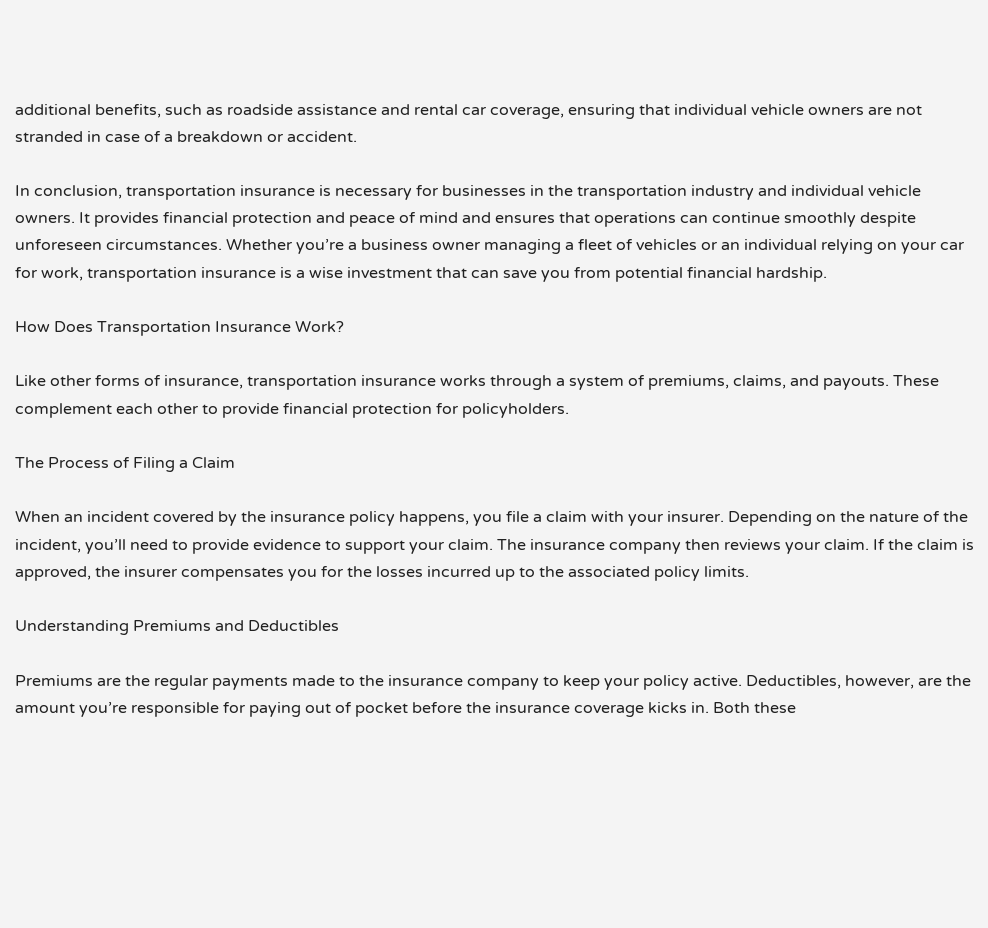additional benefits, such as roadside assistance and rental car coverage, ensuring that individual vehicle owners are not stranded in case of a breakdown or accident.

In conclusion, transportation insurance is necessary for businesses in the transportation industry and individual vehicle owners. It provides financial protection and peace of mind and ensures that operations can continue smoothly despite unforeseen circumstances. Whether you’re a business owner managing a fleet of vehicles or an individual relying on your car for work, transportation insurance is a wise investment that can save you from potential financial hardship.

How Does Transportation Insurance Work?

Like other forms of insurance, transportation insurance works through a system of premiums, claims, and payouts. These complement each other to provide financial protection for policyholders.

The Process of Filing a Claim

When an incident covered by the insurance policy happens, you file a claim with your insurer. Depending on the nature of the incident, you’ll need to provide evidence to support your claim. The insurance company then reviews your claim. If the claim is approved, the insurer compensates you for the losses incurred up to the associated policy limits.

Understanding Premiums and Deductibles

Premiums are the regular payments made to the insurance company to keep your policy active. Deductibles, however, are the amount you’re responsible for paying out of pocket before the insurance coverage kicks in. Both these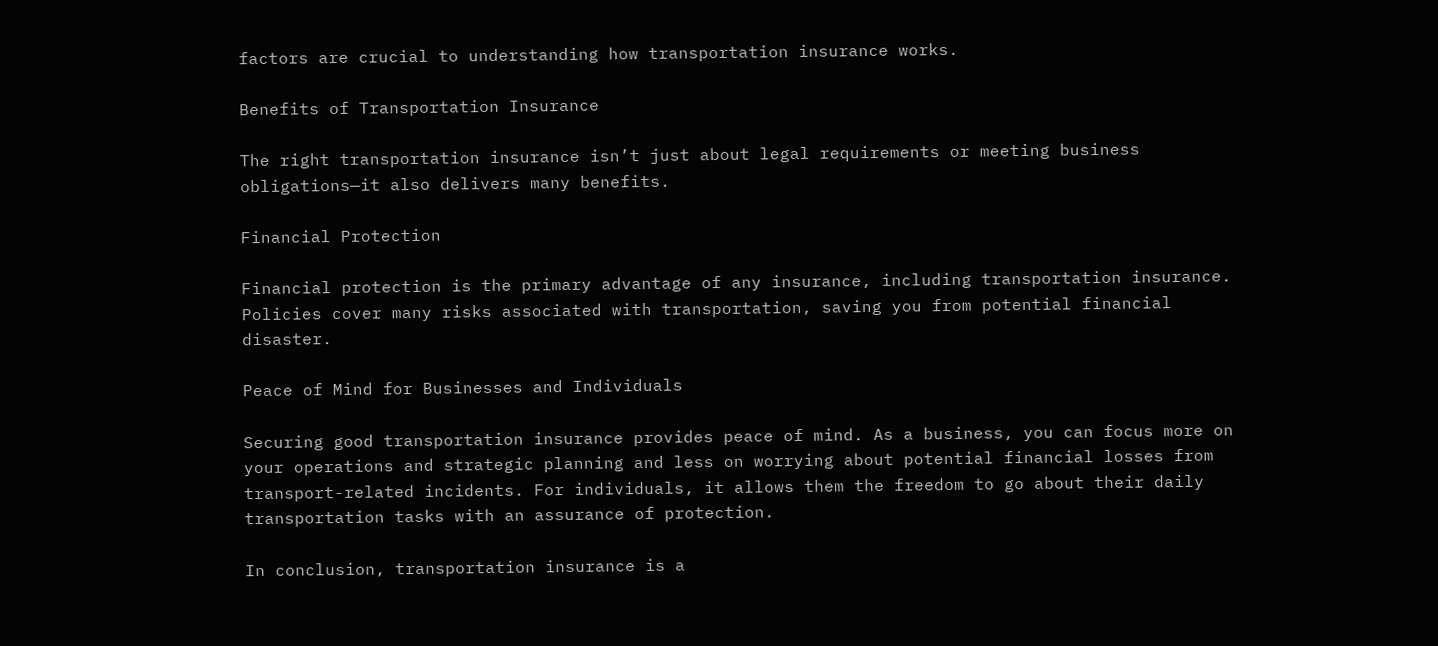factors are crucial to understanding how transportation insurance works.

Benefits of Transportation Insurance

The right transportation insurance isn’t just about legal requirements or meeting business obligations—it also delivers many benefits.

Financial Protection

Financial protection is the primary advantage of any insurance, including transportation insurance. Policies cover many risks associated with transportation, saving you from potential financial disaster.

Peace of Mind for Businesses and Individuals

Securing good transportation insurance provides peace of mind. As a business, you can focus more on your operations and strategic planning and less on worrying about potential financial losses from transport-related incidents. For individuals, it allows them the freedom to go about their daily transportation tasks with an assurance of protection.

In conclusion, transportation insurance is a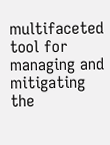multifaceted tool for managing and mitigating the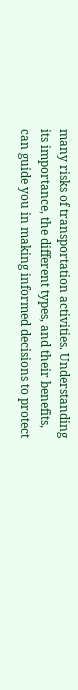many risks of transportation activities. Understanding its importance, the different types, and their benefits, can guide you in making informed decisions to protect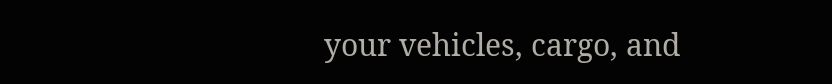your vehicles, cargo, and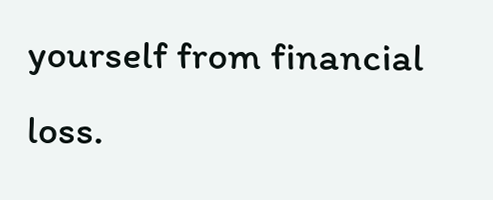yourself from financial loss.